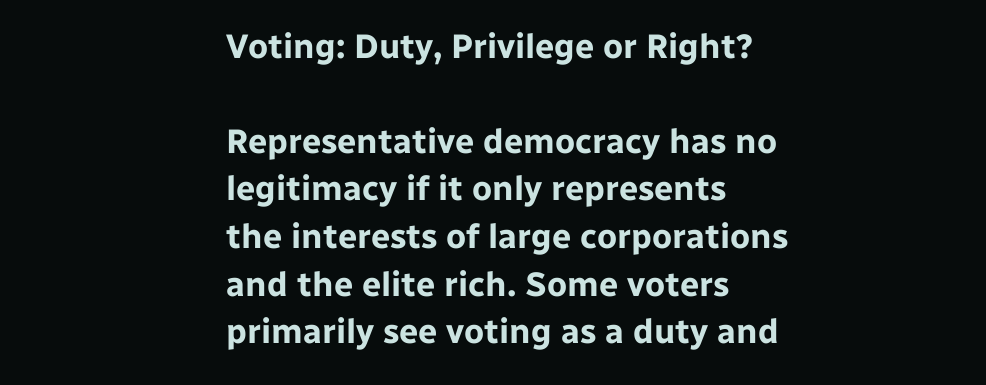Voting: Duty, Privilege or Right?

Representative democracy has no legitimacy if it only represents the interests of large corporations and the elite rich. Some voters primarily see voting as a duty and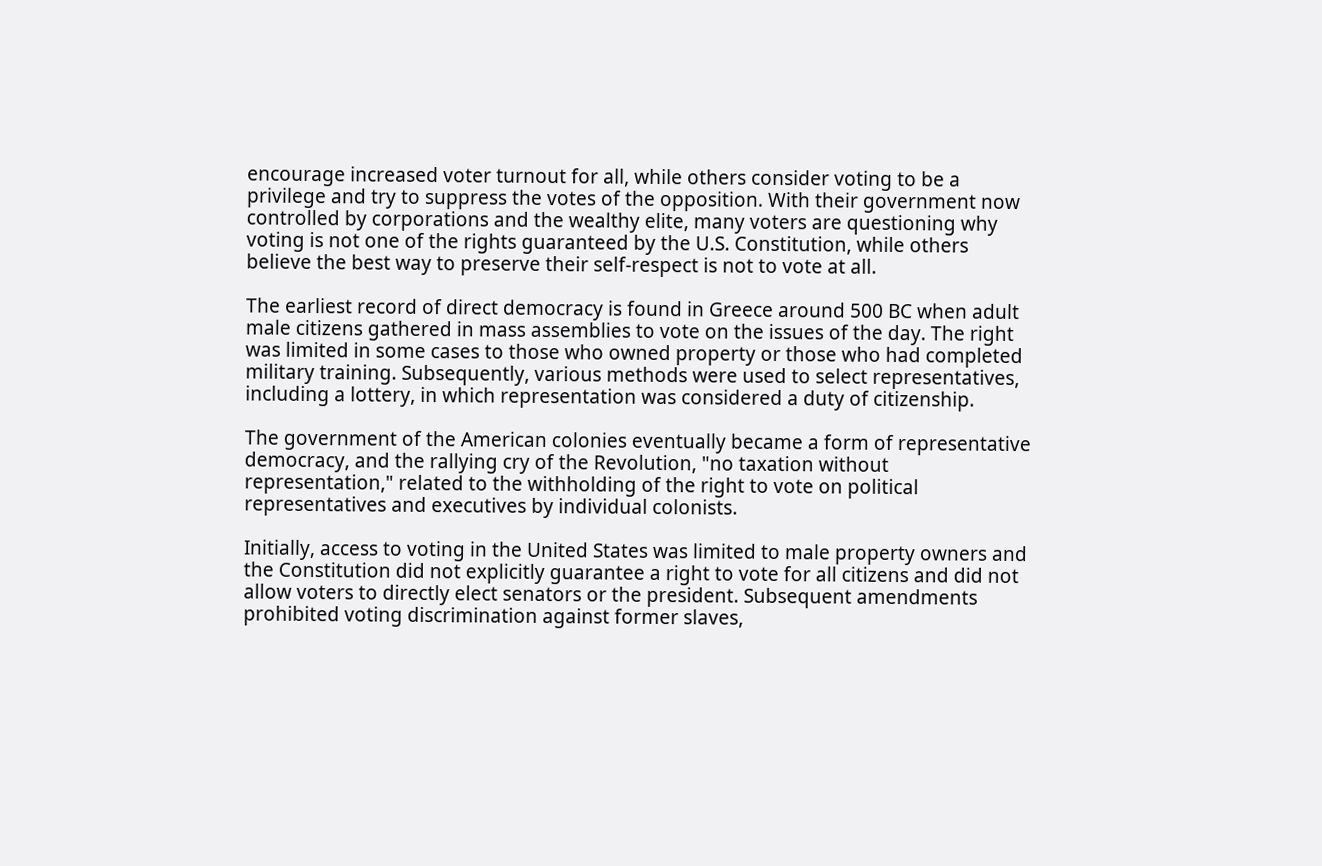encourage increased voter turnout for all, while others consider voting to be a privilege and try to suppress the votes of the opposition. With their government now controlled by corporations and the wealthy elite, many voters are questioning why voting is not one of the rights guaranteed by the U.S. Constitution, while others believe the best way to preserve their self-respect is not to vote at all.

The earliest record of direct democracy is found in Greece around 500 BC when adult male citizens gathered in mass assemblies to vote on the issues of the day. The right was limited in some cases to those who owned property or those who had completed military training. Subsequently, various methods were used to select representatives, including a lottery, in which representation was considered a duty of citizenship.

The government of the American colonies eventually became a form of representative democracy, and the rallying cry of the Revolution, "no taxation without representation," related to the withholding of the right to vote on political representatives and executives by individual colonists.

Initially, access to voting in the United States was limited to male property owners and the Constitution did not explicitly guarantee a right to vote for all citizens and did not allow voters to directly elect senators or the president. Subsequent amendments prohibited voting discrimination against former slaves,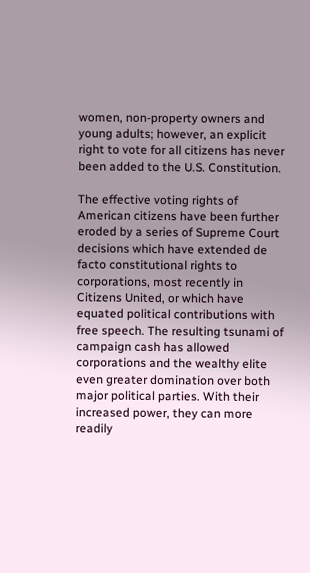women, non-property owners and young adults; however, an explicit right to vote for all citizens has never been added to the U.S. Constitution.

The effective voting rights of American citizens have been further eroded by a series of Supreme Court decisions which have extended de facto constitutional rights to corporations, most recently in Citizens United, or which have equated political contributions with free speech. The resulting tsunami of campaign cash has allowed corporations and the wealthy elite even greater domination over both major political parties. With their increased power, they can more readily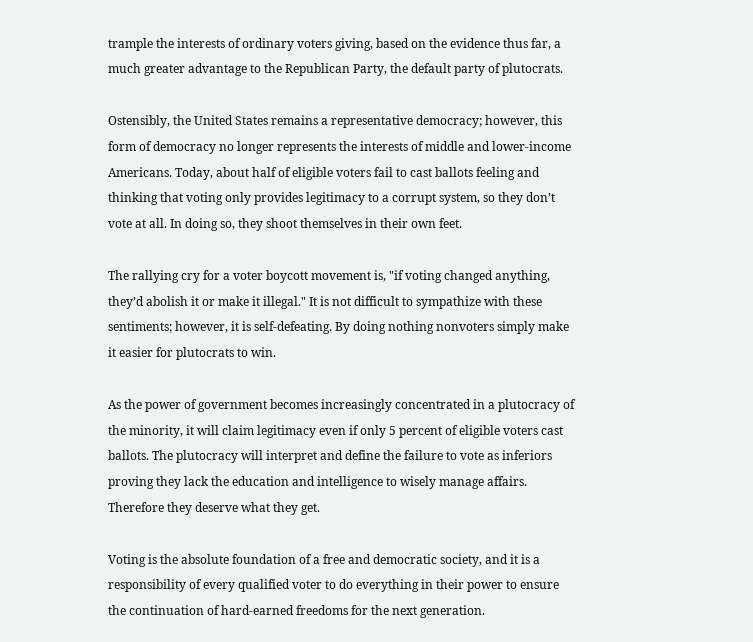trample the interests of ordinary voters giving, based on the evidence thus far, a much greater advantage to the Republican Party, the default party of plutocrats.

Ostensibly, the United States remains a representative democracy; however, this form of democracy no longer represents the interests of middle and lower-income Americans. Today, about half of eligible voters fail to cast ballots feeling and thinking that voting only provides legitimacy to a corrupt system, so they don’t vote at all. In doing so, they shoot themselves in their own feet.

The rallying cry for a voter boycott movement is, "if voting changed anything, they’d abolish it or make it illegal." It is not difficult to sympathize with these sentiments; however, it is self-defeating. By doing nothing nonvoters simply make it easier for plutocrats to win.

As the power of government becomes increasingly concentrated in a plutocracy of the minority, it will claim legitimacy even if only 5 percent of eligible voters cast ballots. The plutocracy will interpret and define the failure to vote as inferiors proving they lack the education and intelligence to wisely manage affairs. Therefore they deserve what they get.

Voting is the absolute foundation of a free and democratic society, and it is a responsibility of every qualified voter to do everything in their power to ensure the continuation of hard-earned freedoms for the next generation.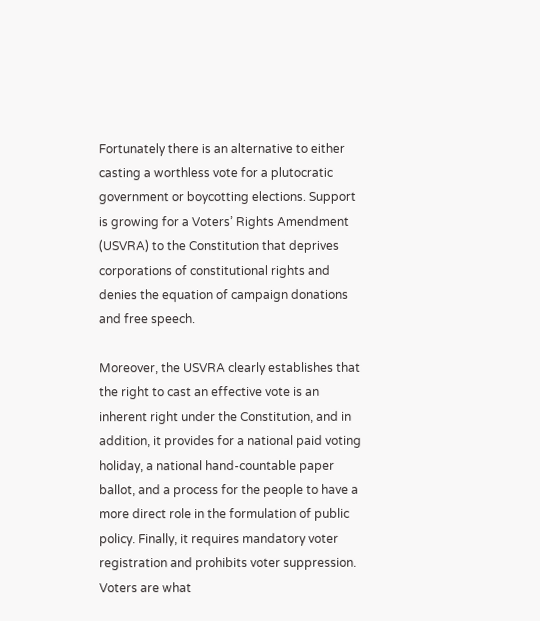Fortunately there is an alternative to either casting a worthless vote for a plutocratic government or boycotting elections. Support is growing for a Voters’ Rights Amendment (USVRA) to the Constitution that deprives corporations of constitutional rights and denies the equation of campaign donations and free speech.

Moreover, the USVRA clearly establishes that the right to cast an effective vote is an inherent right under the Constitution, and in addition, it provides for a national paid voting holiday, a national hand-countable paper ballot, and a process for the people to have a more direct role in the formulation of public policy. Finally, it requires mandatory voter registration and prohibits voter suppression. Voters are what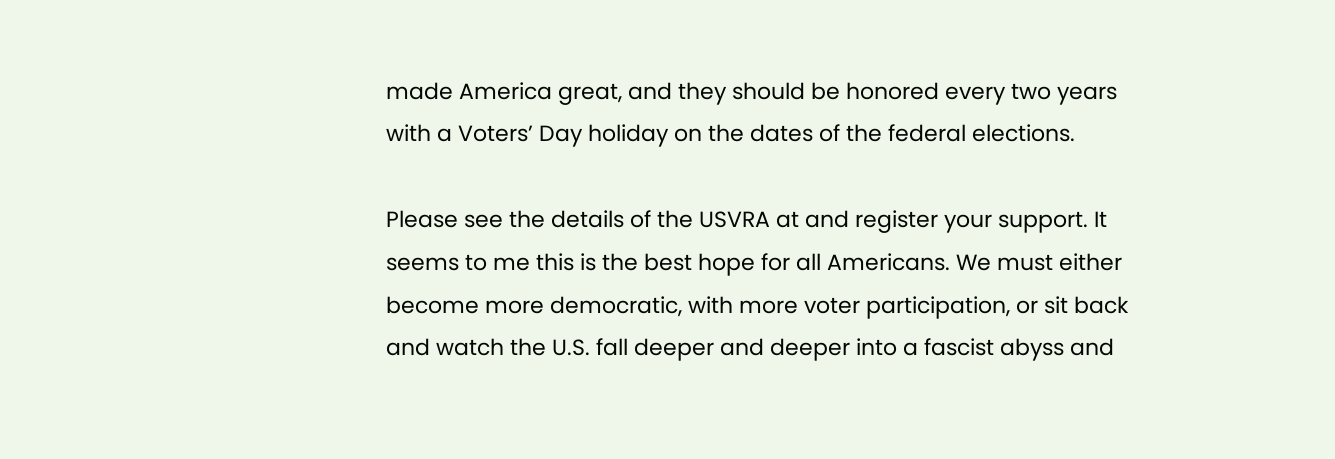made America great, and they should be honored every two years with a Voters’ Day holiday on the dates of the federal elections.

Please see the details of the USVRA at and register your support. It seems to me this is the best hope for all Americans. We must either become more democratic, with more voter participation, or sit back and watch the U.S. fall deeper and deeper into a fascist abyss and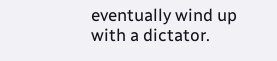eventually wind up with a dictator.